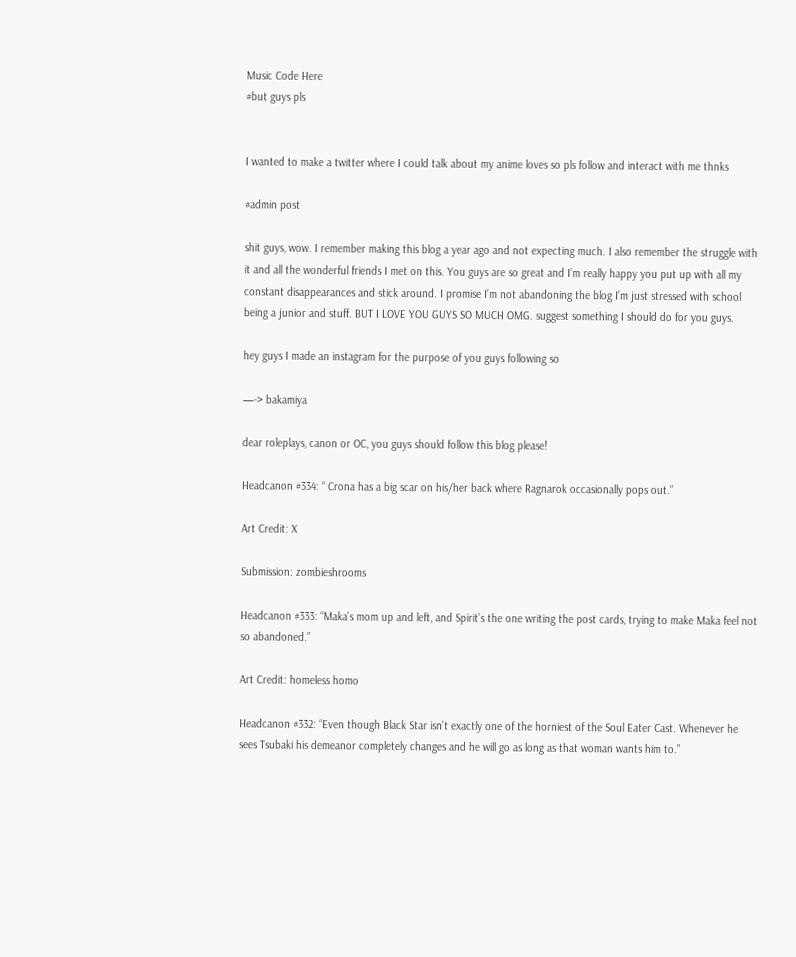Music Code Here
#but guys pls


I wanted to make a twitter where I could talk about my anime loves so pls follow and interact with me thnks

#admin post

shit guys, wow. I remember making this blog a year ago and not expecting much. I also remember the struggle with it and all the wonderful friends I met on this. You guys are so great and I’m really happy you put up with all my constant disappearances and stick around. I promise I’m not abandoning the blog I’m just stressed with school being a junior and stuff. BUT I LOVE YOU GUYS SO MUCH OMG. suggest something I should do for you guys.

hey guys I made an instagram for the purpose of you guys following so

—-> bakamiya

dear roleplays, canon or OC, you guys should follow this blog please!

Headcanon #334: “ Crona has a big scar on his/her back where Ragnarok occasionally pops out.”

Art Credit: X

Submission: zombieshrooms

Headcanon #333: “Maka’s mom up and left, and Spirit’s the one writing the post cards, trying to make Maka feel not so abandoned.”

Art Credit: homeless homo

Headcanon #332: “Even though Black Star isn’t exactly one of the horniest of the Soul Eater Cast. Whenever he sees Tsubaki his demeanor completely changes and he will go as long as that woman wants him to.”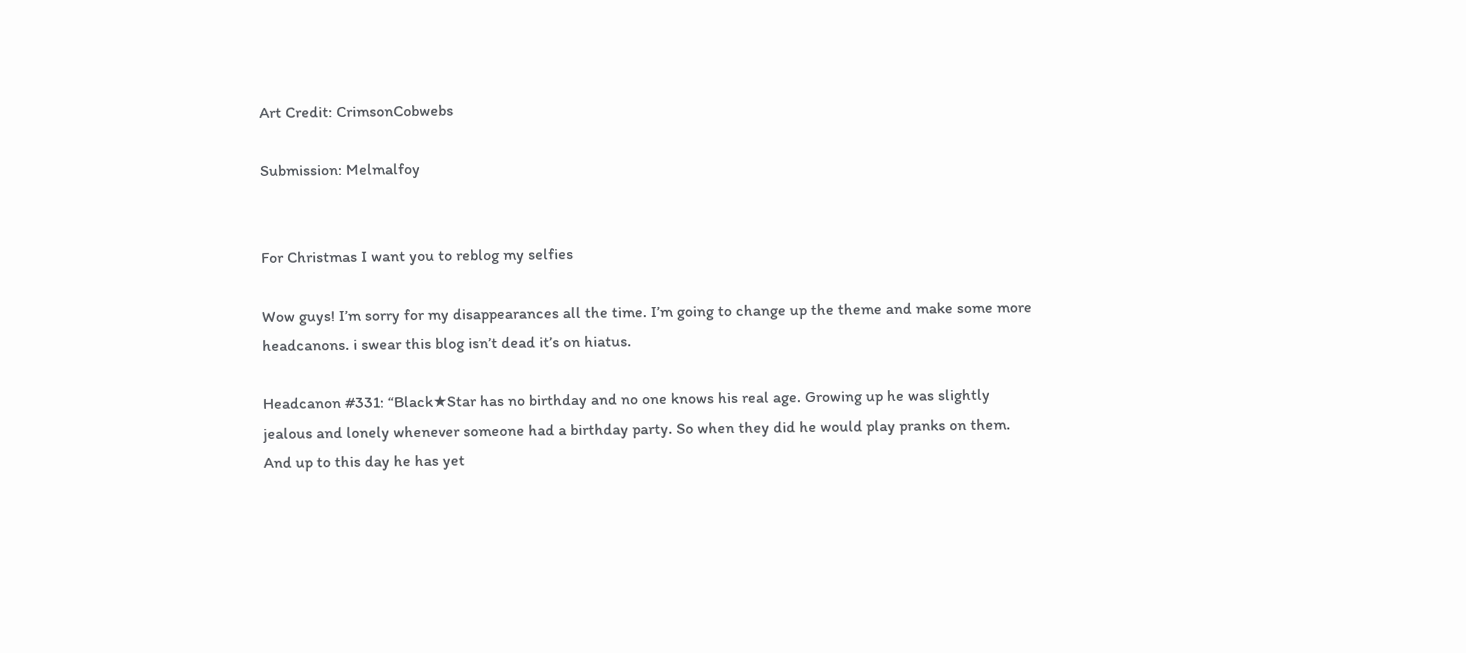Art Credit: CrimsonCobwebs

Submission: Melmalfoy


For Christmas I want you to reblog my selfies

Wow guys! I’m sorry for my disappearances all the time. I’m going to change up the theme and make some more headcanons. i swear this blog isn’t dead it’s on hiatus.

Headcanon #331: “Black★Star has no birthday and no one knows his real age. Growing up he was slightly jealous and lonely whenever someone had a birthday party. So when they did he would play pranks on them. And up to this day he has yet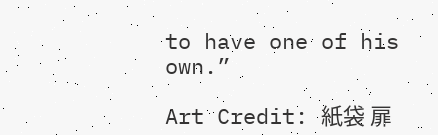to have one of his own.”

Art Credit: 紙袋 扉